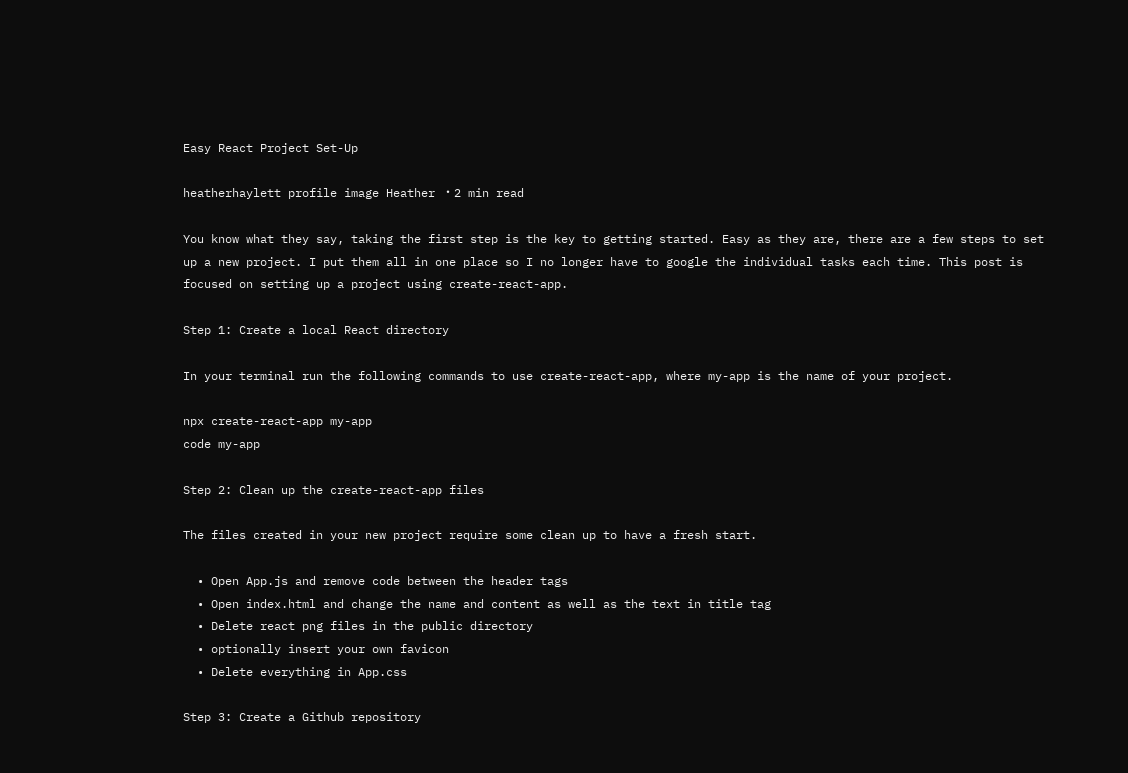Easy React Project Set-Up

heatherhaylett profile image Heather ・2 min read

You know what they say, taking the first step is the key to getting started. Easy as they are, there are a few steps to set up a new project. I put them all in one place so I no longer have to google the individual tasks each time. This post is focused on setting up a project using create-react-app.

Step 1: Create a local React directory

In your terminal run the following commands to use create-react-app, where my-app is the name of your project.

npx create-react-app my-app
code my-app

Step 2: Clean up the create-react-app files

The files created in your new project require some clean up to have a fresh start.

  • Open App.js and remove code between the header tags
  • Open index.html and change the name and content as well as the text in title tag
  • Delete react png files in the public directory
  • optionally insert your own favicon
  • Delete everything in App.css

Step 3: Create a Github repository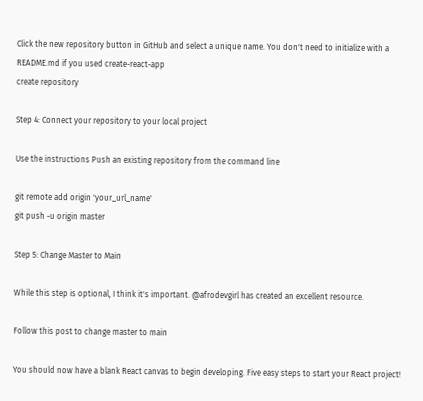Click the new repository button in GitHub and select a unique name. You don't need to initialize with a README.md if you used create-react-app
create repository

Step 4: Connect your repository to your local project

Use the instructions Push an existing repository from the command line

git remote add origin 'your_url_name'
git push -u origin master

Step 5: Change Master to Main

While this step is optional, I think it's important. @afrodevgirl has created an excellent resource.

Follow this post to change master to main

You should now have a blank React canvas to begin developing. Five easy steps to start your React project!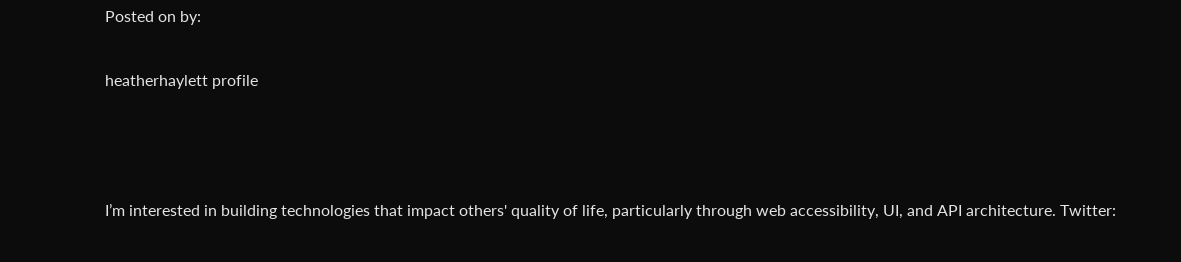Posted on by:

heatherhaylett profile



I’m interested in building technologies that impact others' quality of life, particularly through web accessibility, UI, and API architecture. Twitter: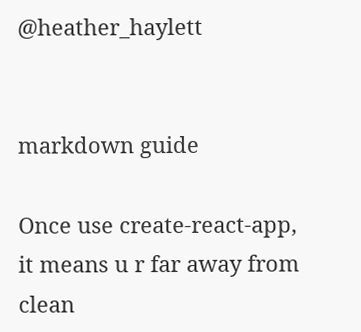@heather_haylett


markdown guide

Once use create-react-app, it means u r far away from clean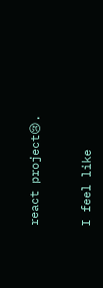react project😢.


I feel like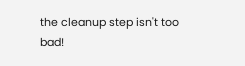the cleanup step isn't too bad!